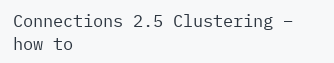Connections 2.5 Clustering – how to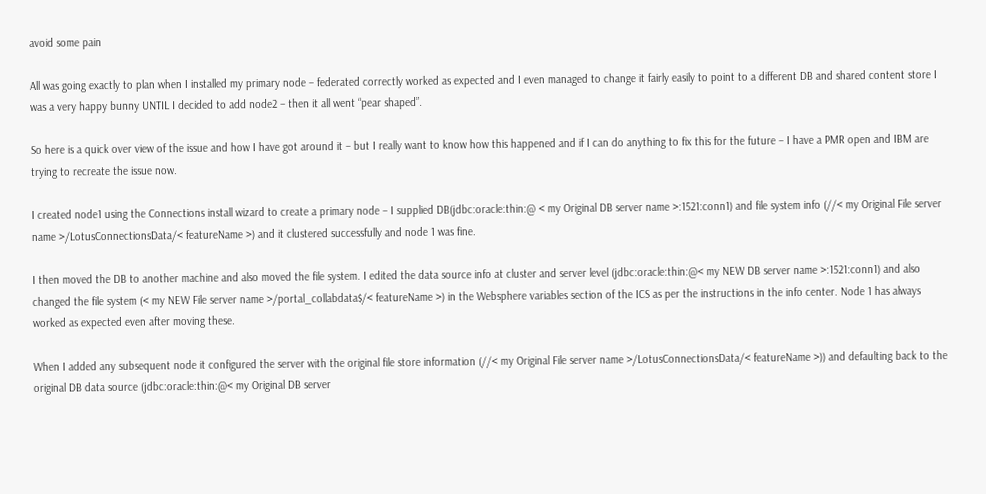avoid some pain

All was going exactly to plan when I installed my primary node – federated correctly worked as expected and I even managed to change it fairly easily to point to a different DB and shared content store I was a very happy bunny UNTIL I decided to add node2 – then it all went “pear shaped”.

So here is a quick over view of the issue and how I have got around it – but I really want to know how this happened and if I can do anything to fix this for the future – I have a PMR open and IBM are trying to recreate the issue now.

I created node1 using the Connections install wizard to create a primary node – I supplied DB(jdbc:oracle:thin:@ < my Original DB server name >:1521:conn1) and file system info (//< my Original File server name >/LotusConnectionsData/< featureName >) and it clustered successfully and node 1 was fine.

I then moved the DB to another machine and also moved the file system. I edited the data source info at cluster and server level (jdbc:oracle:thin:@< my NEW DB server name >:1521:conn1) and also changed the file system (< my NEW File server name >/portal_collabdata$/< featureName >) in the Websphere variables section of the ICS as per the instructions in the info center. Node 1 has always worked as expected even after moving these.

When I added any subsequent node it configured the server with the original file store information (//< my Original File server name >/LotusConnectionsData/< featureName >)) and defaulting back to the original DB data source (jdbc:oracle:thin:@< my Original DB server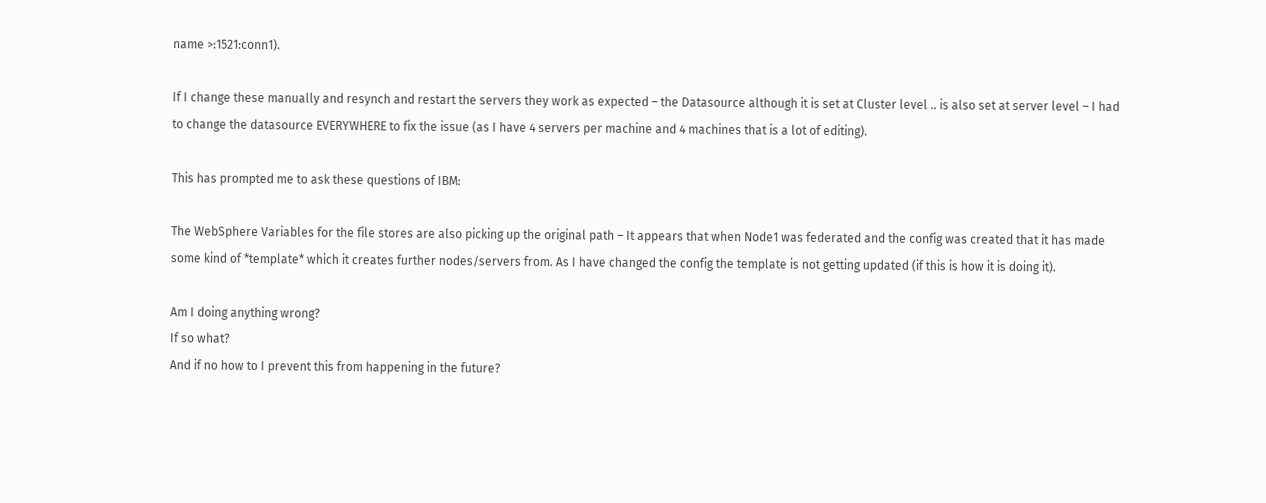name >:1521:conn1).

If I change these manually and resynch and restart the servers they work as expected – the Datasource although it is set at Cluster level .. is also set at server level – I had to change the datasource EVERYWHERE to fix the issue (as I have 4 servers per machine and 4 machines that is a lot of editing).

This has prompted me to ask these questions of IBM:

The WebSphere Variables for the file stores are also picking up the original path – It appears that when Node1 was federated and the config was created that it has made some kind of *template* which it creates further nodes/servers from. As I have changed the config the template is not getting updated (if this is how it is doing it).

Am I doing anything wrong?
If so what?
And if no how to I prevent this from happening in the future?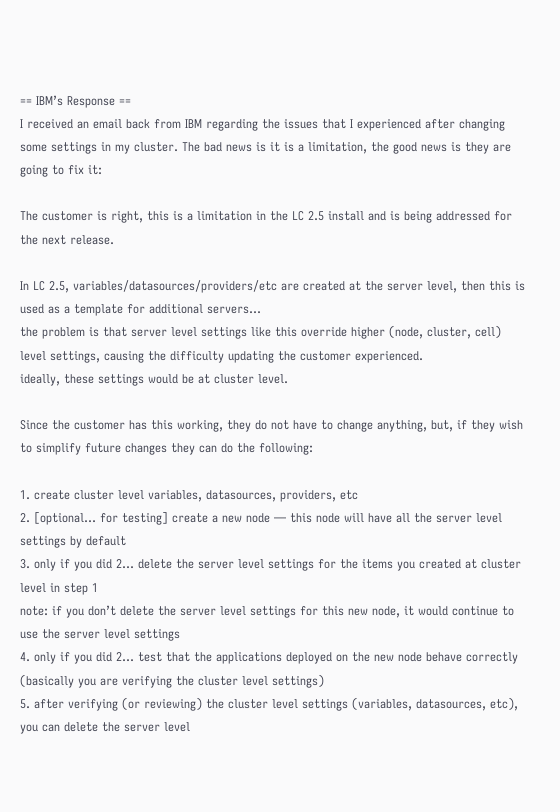== IBM’s Response ==
I received an email back from IBM regarding the issues that I experienced after changing some settings in my cluster. The bad news is it is a limitation, the good news is they are going to fix it:

The customer is right, this is a limitation in the LC 2.5 install and is being addressed for the next release.

In LC 2.5, variables/datasources/providers/etc are created at the server level, then this is used as a template for additional servers…
the problem is that server level settings like this override higher (node, cluster, cell) level settings, causing the difficulty updating the customer experienced.
ideally, these settings would be at cluster level.

Since the customer has this working, they do not have to change anything, but, if they wish to simplify future changes they can do the following:

1. create cluster level variables, datasources, providers, etc
2. [optional… for testing] create a new node — this node will have all the server level settings by default
3. only if you did 2… delete the server level settings for the items you created at cluster level in step 1
note: if you don’t delete the server level settings for this new node, it would continue to use the server level settings
4. only if you did 2… test that the applications deployed on the new node behave correctly (basically you are verifying the cluster level settings)
5. after verifying (or reviewing) the cluster level settings (variables, datasources, etc), you can delete the server level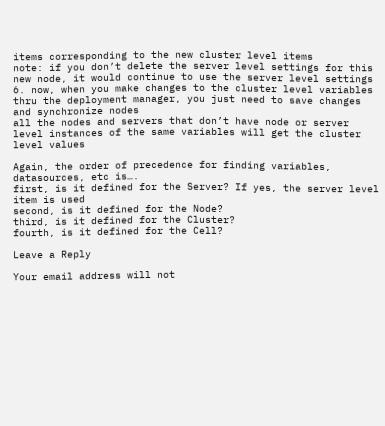items corresponding to the new cluster level items
note: if you don’t delete the server level settings for this new node, it would continue to use the server level settings
6. now, when you make changes to the cluster level variables thru the deployment manager, you just need to save changes and synchronize nodes
all the nodes and servers that don’t have node or server level instances of the same variables will get the cluster level values

Again, the order of precedence for finding variables, datasources, etc is….
first, is it defined for the Server? If yes, the server level item is used
second, is it defined for the Node?
third, is it defined for the Cluster?
fourth, is it defined for the Cell?

Leave a Reply

Your email address will not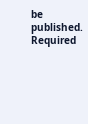be published. Required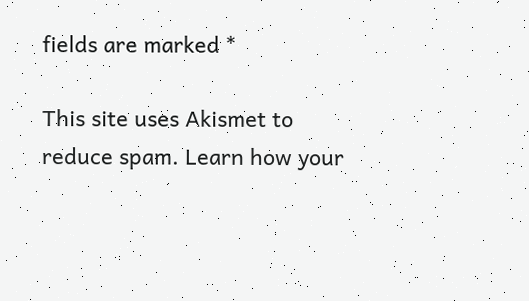fields are marked *

This site uses Akismet to reduce spam. Learn how your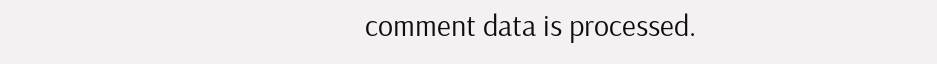comment data is processed.